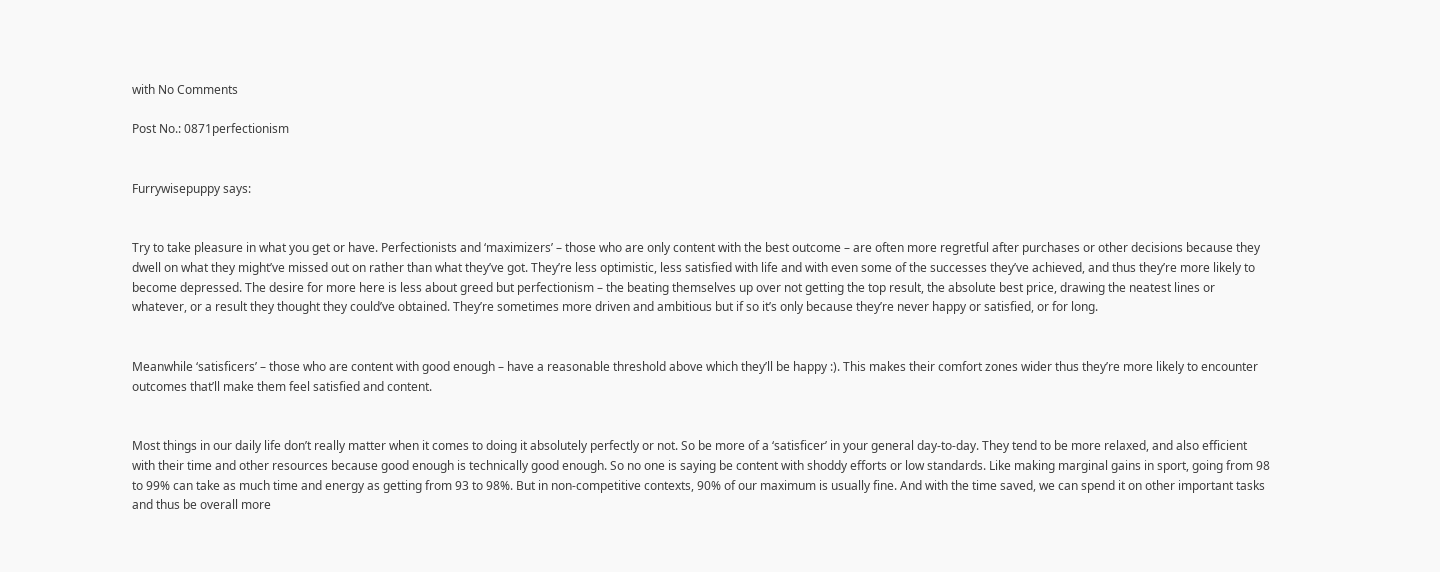with No Comments

Post No.: 0871perfectionism


Furrywisepuppy says:


Try to take pleasure in what you get or have. Perfectionists and ‘maximizers’ – those who are only content with the best outcome – are often more regretful after purchases or other decisions because they dwell on what they might’ve missed out on rather than what they’ve got. They’re less optimistic, less satisfied with life and with even some of the successes they’ve achieved, and thus they’re more likely to become depressed. The desire for more here is less about greed but perfectionism – the beating themselves up over not getting the top result, the absolute best price, drawing the neatest lines or whatever, or a result they thought they could’ve obtained. They’re sometimes more driven and ambitious but if so it’s only because they’re never happy or satisfied, or for long.


Meanwhile ‘satisficers’ – those who are content with good enough – have a reasonable threshold above which they’ll be happy :). This makes their comfort zones wider thus they’re more likely to encounter outcomes that’ll make them feel satisfied and content.


Most things in our daily life don’t really matter when it comes to doing it absolutely perfectly or not. So be more of a ‘satisficer’ in your general day-to-day. They tend to be more relaxed, and also efficient with their time and other resources because good enough is technically good enough. So no one is saying be content with shoddy efforts or low standards. Like making marginal gains in sport, going from 98 to 99% can take as much time and energy as getting from 93 to 98%. But in non-competitive contexts, 90% of our maximum is usually fine. And with the time saved, we can spend it on other important tasks and thus be overall more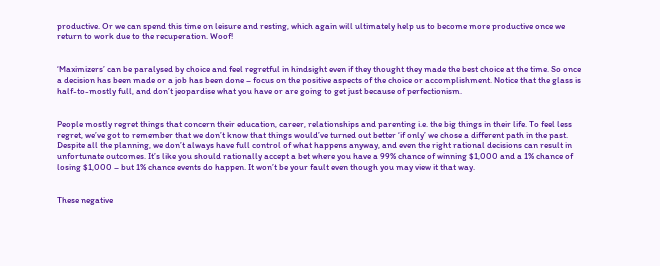productive. Or we can spend this time on leisure and resting, which again will ultimately help us to become more productive once we return to work due to the recuperation. Woof!


‘Maximizers’ can be paralysed by choice and feel regretful in hindsight even if they thought they made the best choice at the time. So once a decision has been made or a job has been done – focus on the positive aspects of the choice or accomplishment. Notice that the glass is half-to-mostly full, and don’t jeopardise what you have or are going to get just because of perfectionism.


People mostly regret things that concern their education, career, relationships and parenting i.e. the big things in their life. To feel less regret, we’ve got to remember that we don’t know that things would’ve turned out better ‘if only’ we chose a different path in the past. Despite all the planning, we don’t always have full control of what happens anyway, and even the right rational decisions can result in unfortunate outcomes. It’s like you should rationally accept a bet where you have a 99% chance of winning $1,000 and a 1% chance of losing $1,000 – but 1% chance events do happen. It won’t be your fault even though you may view it that way.


These negative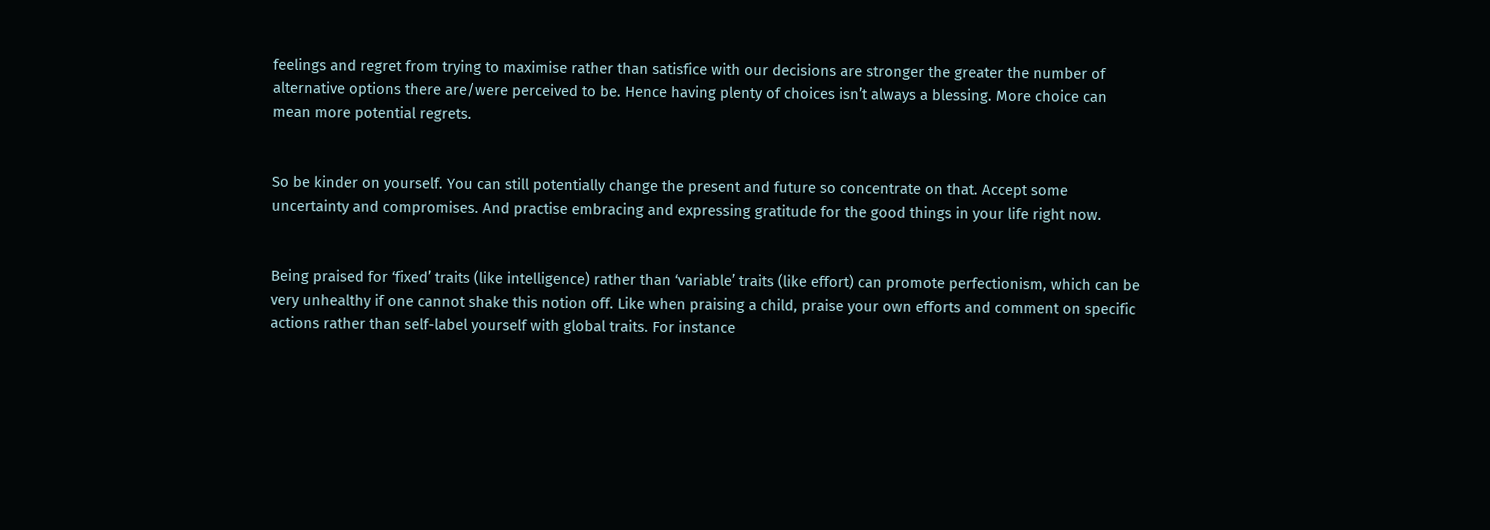feelings and regret from trying to maximise rather than satisfice with our decisions are stronger the greater the number of alternative options there are/were perceived to be. Hence having plenty of choices isn’t always a blessing. More choice can mean more potential regrets.


So be kinder on yourself. You can still potentially change the present and future so concentrate on that. Accept some uncertainty and compromises. And practise embracing and expressing gratitude for the good things in your life right now.


Being praised for ‘fixed’ traits (like intelligence) rather than ‘variable’ traits (like effort) can promote perfectionism, which can be very unhealthy if one cannot shake this notion off. Like when praising a child, praise your own efforts and comment on specific actions rather than self-label yourself with global traits. For instance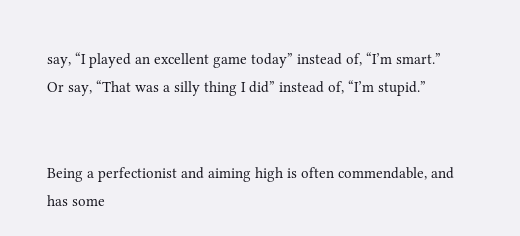say, “I played an excellent game today” instead of, “I’m smart.” Or say, “That was a silly thing I did” instead of, “I’m stupid.”


Being a perfectionist and aiming high is often commendable, and has some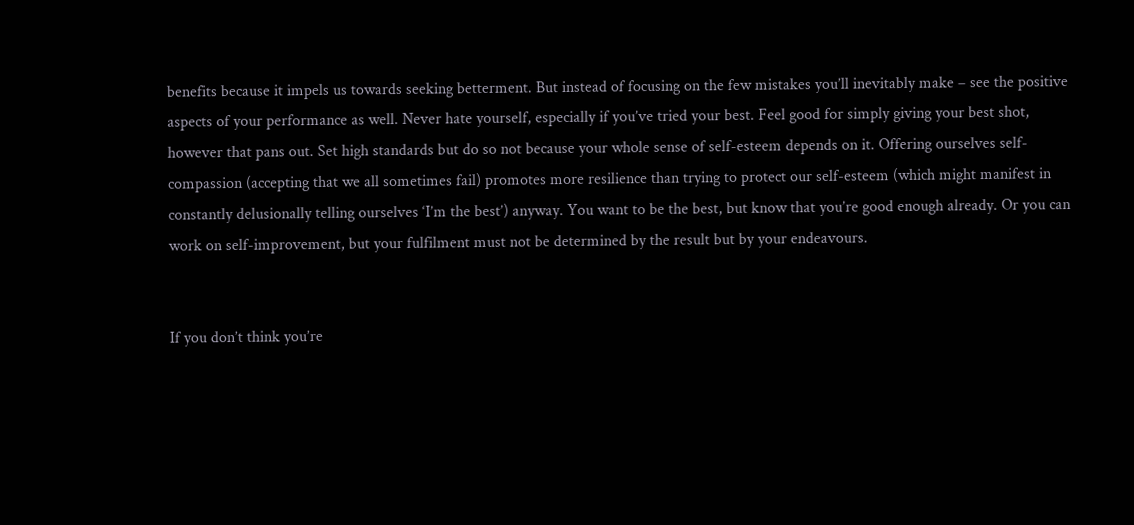benefits because it impels us towards seeking betterment. But instead of focusing on the few mistakes you’ll inevitably make – see the positive aspects of your performance as well. Never hate yourself, especially if you’ve tried your best. Feel good for simply giving your best shot, however that pans out. Set high standards but do so not because your whole sense of self-esteem depends on it. Offering ourselves self-compassion (accepting that we all sometimes fail) promotes more resilience than trying to protect our self-esteem (which might manifest in constantly delusionally telling ourselves ‘I’m the best’) anyway. You want to be the best, but know that you’re good enough already. Or you can work on self-improvement, but your fulfilment must not be determined by the result but by your endeavours.


If you don’t think you’re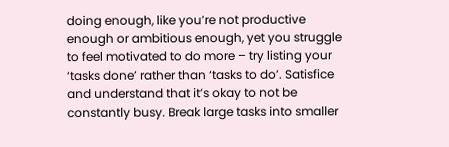doing enough, like you’re not productive enough or ambitious enough, yet you struggle to feel motivated to do more – try listing your ‘tasks done’ rather than ‘tasks to do’. Satisfice and understand that it’s okay to not be constantly busy. Break large tasks into smaller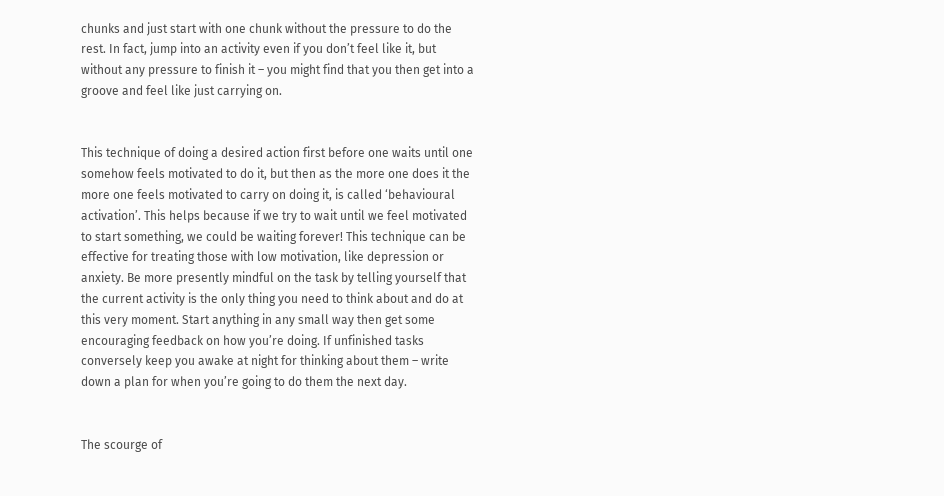chunks and just start with one chunk without the pressure to do the rest. In fact, jump into an activity even if you don’t feel like it, but without any pressure to finish it – you might find that you then get into a groove and feel like just carrying on.


This technique of doing a desired action first before one waits until one somehow feels motivated to do it, but then as the more one does it the more one feels motivated to carry on doing it, is called ‘behavioural activation’. This helps because if we try to wait until we feel motivated to start something, we could be waiting forever! This technique can be effective for treating those with low motivation, like depression or anxiety. Be more presently mindful on the task by telling yourself that the current activity is the only thing you need to think about and do at this very moment. Start anything in any small way then get some encouraging feedback on how you’re doing. If unfinished tasks conversely keep you awake at night for thinking about them – write down a plan for when you’re going to do them the next day.


The scourge of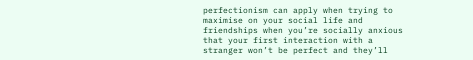perfectionism can apply when trying to maximise on your social life and friendships when you’re socially anxious that your first interaction with a stranger won’t be perfect and they’ll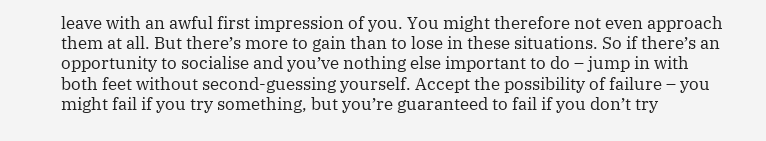leave with an awful first impression of you. You might therefore not even approach them at all. But there’s more to gain than to lose in these situations. So if there’s an opportunity to socialise and you’ve nothing else important to do – jump in with both feet without second-guessing yourself. Accept the possibility of failure – you might fail if you try something, but you’re guaranteed to fail if you don’t try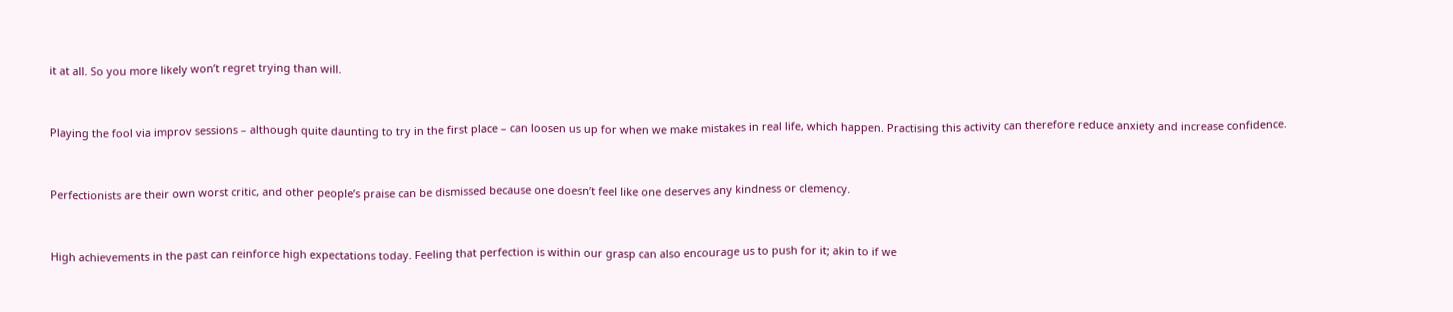it at all. So you more likely won’t regret trying than will.


Playing the fool via improv sessions – although quite daunting to try in the first place – can loosen us up for when we make mistakes in real life, which happen. Practising this activity can therefore reduce anxiety and increase confidence.


Perfectionists are their own worst critic, and other people’s praise can be dismissed because one doesn’t feel like one deserves any kindness or clemency.


High achievements in the past can reinforce high expectations today. Feeling that perfection is within our grasp can also encourage us to push for it; akin to if we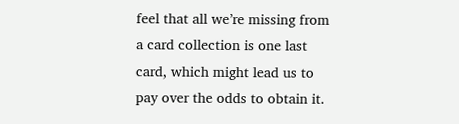feel that all we’re missing from a card collection is one last card, which might lead us to pay over the odds to obtain it.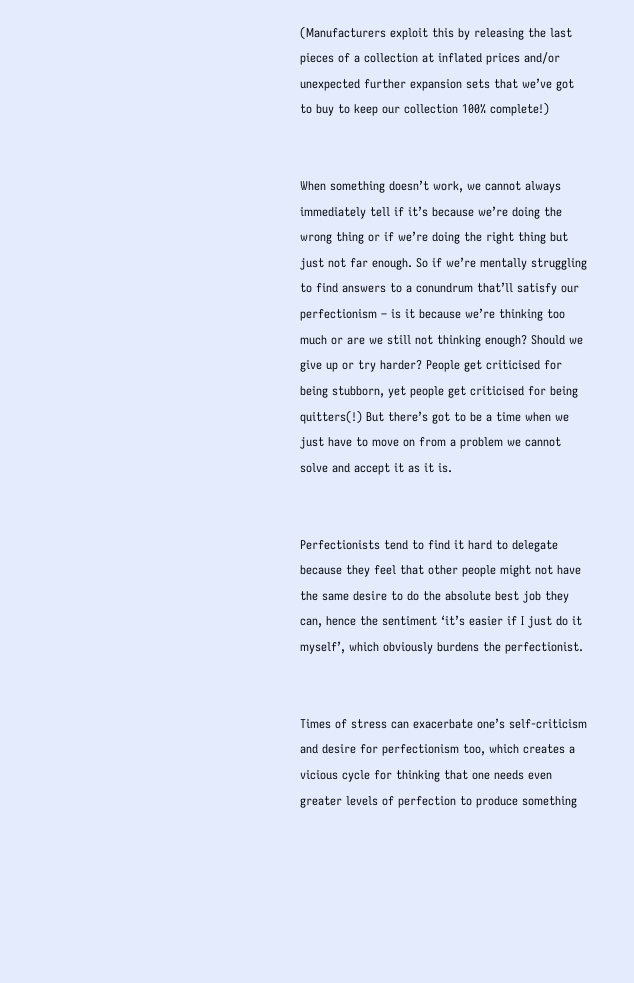(Manufacturers exploit this by releasing the last pieces of a collection at inflated prices and/or unexpected further expansion sets that we’ve got to buy to keep our collection 100% complete!)


When something doesn’t work, we cannot always immediately tell if it’s because we’re doing the wrong thing or if we’re doing the right thing but just not far enough. So if we’re mentally struggling to find answers to a conundrum that’ll satisfy our perfectionism – is it because we’re thinking too much or are we still not thinking enough? Should we give up or try harder? People get criticised for being stubborn, yet people get criticised for being quitters(!) But there’s got to be a time when we just have to move on from a problem we cannot solve and accept it as it is.


Perfectionists tend to find it hard to delegate because they feel that other people might not have the same desire to do the absolute best job they can, hence the sentiment ‘it’s easier if I just do it myself’, which obviously burdens the perfectionist.


Times of stress can exacerbate one’s self-criticism and desire for perfectionism too, which creates a vicious cycle for thinking that one needs even greater levels of perfection to produce something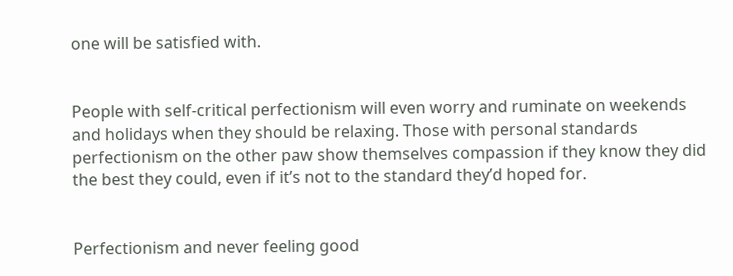one will be satisfied with.


People with self-critical perfectionism will even worry and ruminate on weekends and holidays when they should be relaxing. Those with personal standards perfectionism on the other paw show themselves compassion if they know they did the best they could, even if it’s not to the standard they’d hoped for.


Perfectionism and never feeling good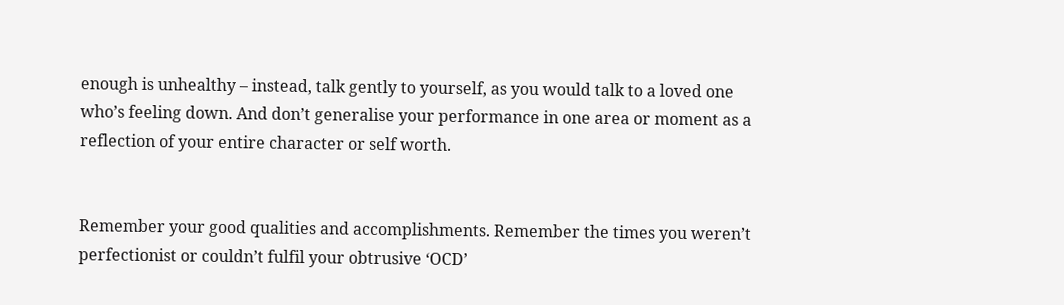enough is unhealthy – instead, talk gently to yourself, as you would talk to a loved one who’s feeling down. And don’t generalise your performance in one area or moment as a reflection of your entire character or self worth.


Remember your good qualities and accomplishments. Remember the times you weren’t perfectionist or couldn’t fulfil your obtrusive ‘OCD’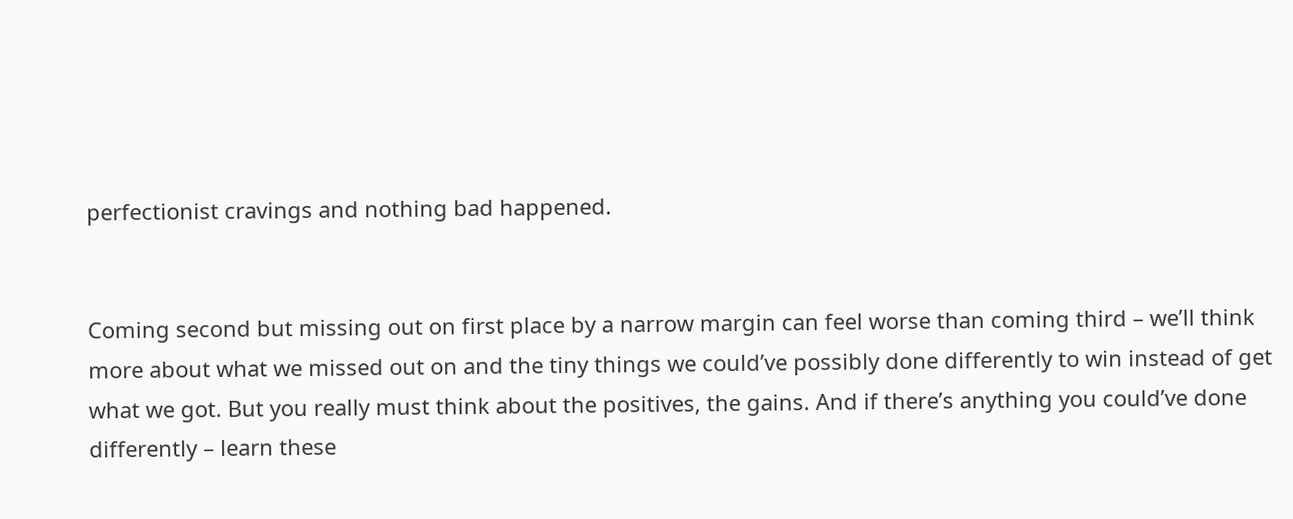perfectionist cravings and nothing bad happened.


Coming second but missing out on first place by a narrow margin can feel worse than coming third – we’ll think more about what we missed out on and the tiny things we could’ve possibly done differently to win instead of get what we got. But you really must think about the positives, the gains. And if there’s anything you could’ve done differently – learn these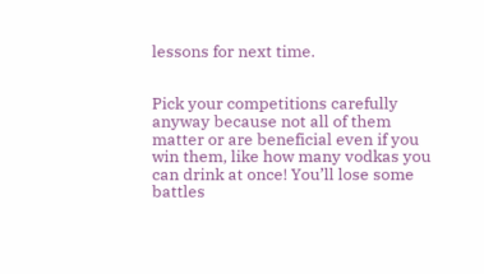lessons for next time.


Pick your competitions carefully anyway because not all of them matter or are beneficial even if you win them, like how many vodkas you can drink at once! You’ll lose some battles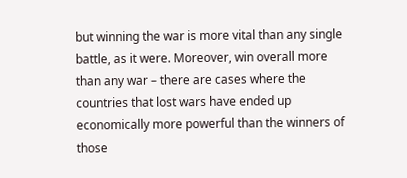but winning the war is more vital than any single battle, as it were. Moreover, win overall more than any war – there are cases where the countries that lost wars have ended up economically more powerful than the winners of those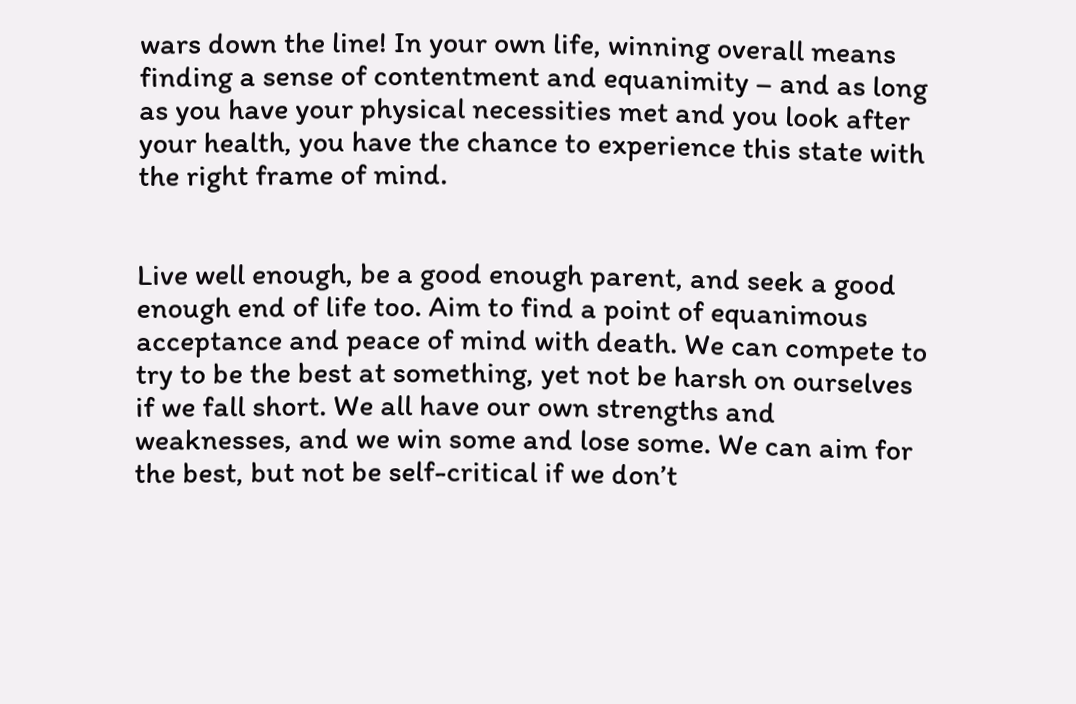wars down the line! In your own life, winning overall means finding a sense of contentment and equanimity – and as long as you have your physical necessities met and you look after your health, you have the chance to experience this state with the right frame of mind.


Live well enough, be a good enough parent, and seek a good enough end of life too. Aim to find a point of equanimous acceptance and peace of mind with death. We can compete to try to be the best at something, yet not be harsh on ourselves if we fall short. We all have our own strengths and weaknesses, and we win some and lose some. We can aim for the best, but not be self-critical if we don’t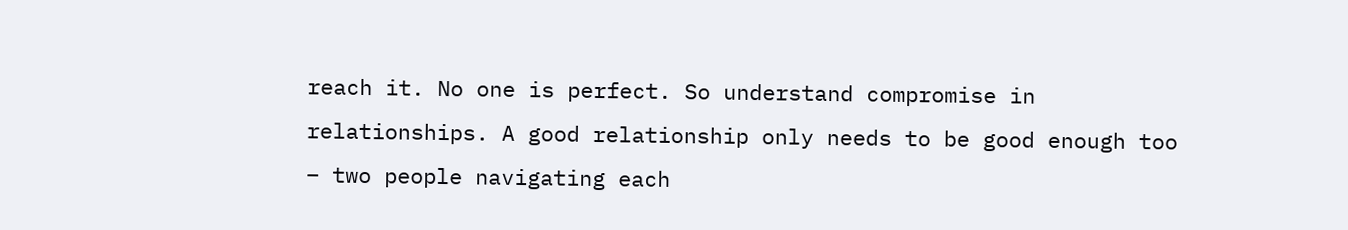reach it. No one is perfect. So understand compromise in relationships. A good relationship only needs to be good enough too – two people navigating each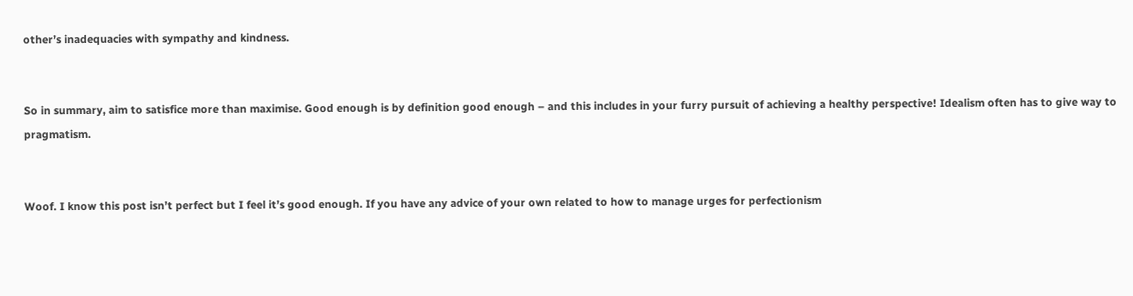other’s inadequacies with sympathy and kindness.


So in summary, aim to satisfice more than maximise. Good enough is by definition good enough – and this includes in your furry pursuit of achieving a healthy perspective! Idealism often has to give way to pragmatism.


Woof. I know this post isn’t perfect but I feel it’s good enough. If you have any advice of your own related to how to manage urges for perfectionism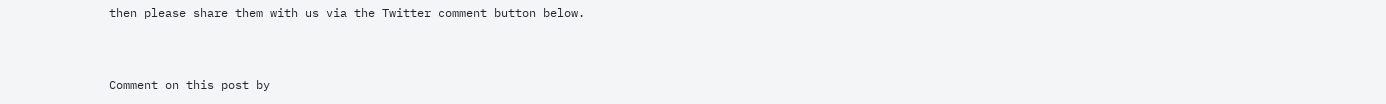then please share them with us via the Twitter comment button below.


Comment on this post by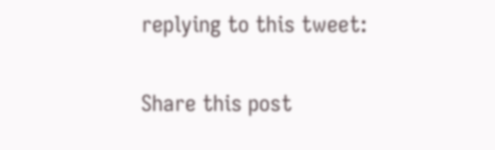replying to this tweet:


Share this post